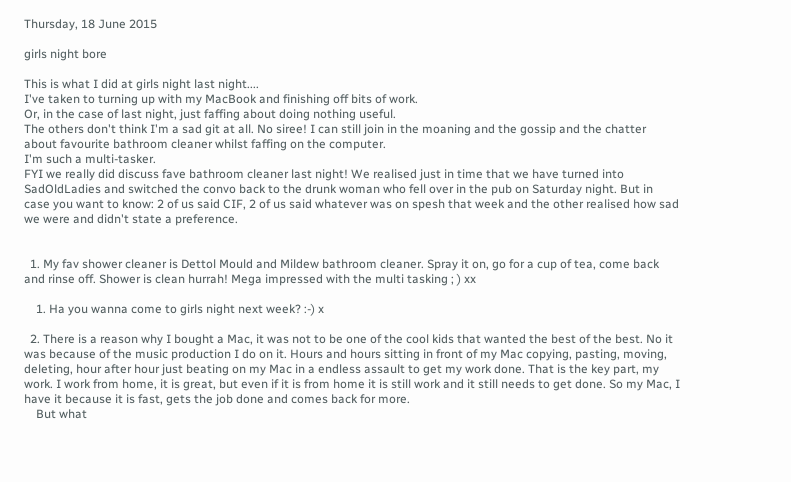Thursday, 18 June 2015

girls night bore

This is what I did at girls night last night....
I've taken to turning up with my MacBook and finishing off bits of work.
Or, in the case of last night, just faffing about doing nothing useful.
The others don't think I'm a sad git at all. No siree! I can still join in the moaning and the gossip and the chatter about favourite bathroom cleaner whilst faffing on the computer.
I'm such a multi-tasker.
FYI we really did discuss fave bathroom cleaner last night! We realised just in time that we have turned into SadOldLadies and switched the convo back to the drunk woman who fell over in the pub on Saturday night. But in case you want to know: 2 of us said CIF, 2 of us said whatever was on spesh that week and the other realised how sad we were and didn't state a preference.


  1. My fav shower cleaner is Dettol Mould and Mildew bathroom cleaner. Spray it on, go for a cup of tea, come back and rinse off. Shower is clean hurrah! Mega impressed with the multi tasking ; ) xx

    1. Ha you wanna come to girls night next week? :-) x

  2. There is a reason why I bought a Mac, it was not to be one of the cool kids that wanted the best of the best. No it was because of the music production I do on it. Hours and hours sitting in front of my Mac copying, pasting, moving, deleting, hour after hour just beating on my Mac in a endless assault to get my work done. That is the key part, my work. I work from home, it is great, but even if it is from home it is still work and it still needs to get done. So my Mac, I have it because it is fast, gets the job done and comes back for more.
    But what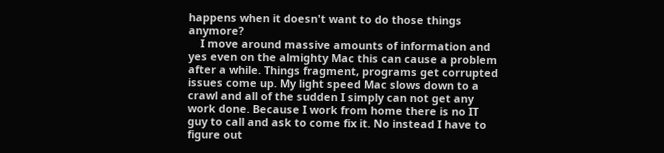happens when it doesn't want to do those things anymore?
    I move around massive amounts of information and yes even on the almighty Mac this can cause a problem after a while. Things fragment, programs get corrupted issues come up. My light speed Mac slows down to a crawl and all of the sudden I simply can not get any work done. Because I work from home there is no IT guy to call and ask to come fix it. No instead I have to figure out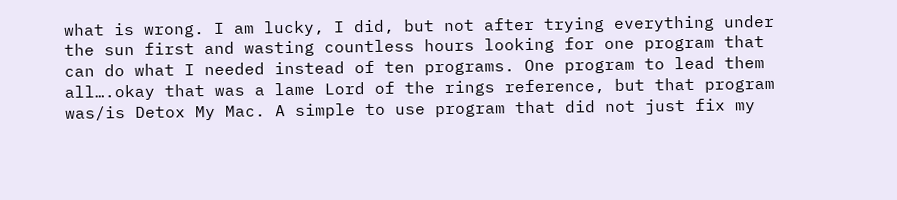what is wrong. I am lucky, I did, but not after trying everything under the sun first and wasting countless hours looking for one program that can do what I needed instead of ten programs. One program to lead them all….okay that was a lame Lord of the rings reference, but that program was/is Detox My Mac. A simple to use program that did not just fix my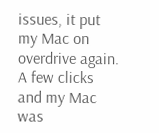issues, it put my Mac on overdrive again. A few clicks and my Mac was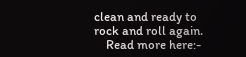clean and ready to rock and roll again.
    Read more here:-